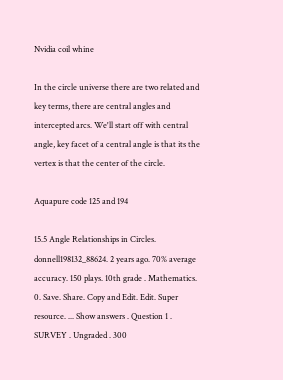Nvidia coil whine

In the circle universe there are two related and key terms, there are central angles and intercepted arcs. We'll start off with central angle, key facet of a central angle is that its the vertex is that the center of the circle.

Aquapure code 125 and 194

15.5 Angle Relationships in Circles. donnell198132_88624. 2 years ago. 70% average accuracy. 150 plays. 10th grade . Mathematics. 0. Save. Share. Copy and Edit. Edit. Super resource. ... Show answers . Question 1 . SURVEY . Ungraded . 300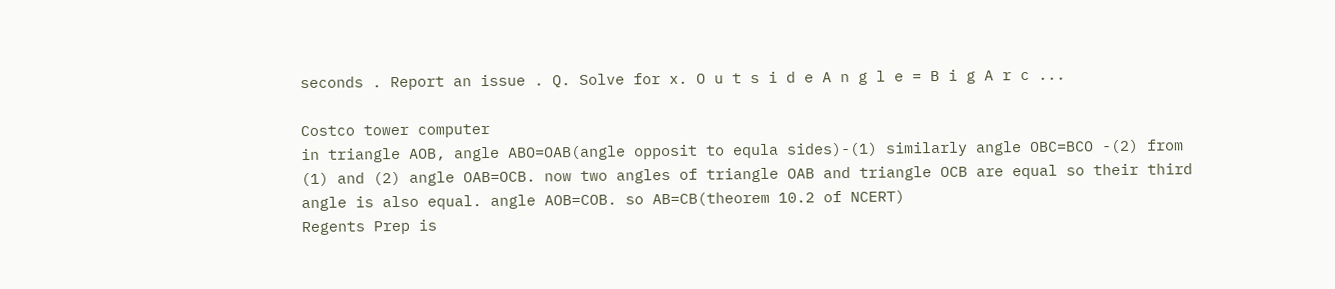seconds . Report an issue . Q. Solve for x. O u t s i d e A n g l e = B i g A r c ...

Costco tower computer
in triangle AOB, angle ABO=OAB(angle opposit to equla sides)-(1) similarly angle OBC=BCO -(2) from (1) and (2) angle OAB=OCB. now two angles of triangle OAB and triangle OCB are equal so their third angle is also equal. angle AOB=COB. so AB=CB(theorem 10.2 of NCERT)
Regents Prep is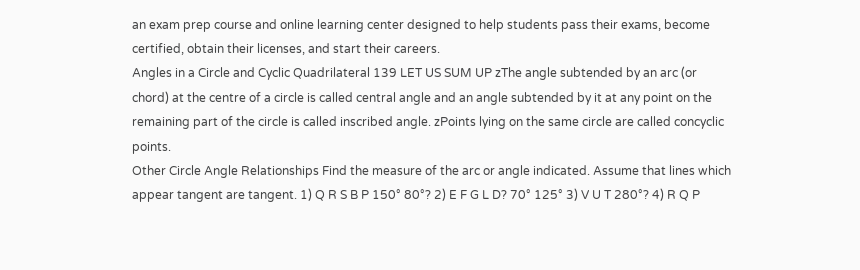an exam prep course and online learning center designed to help students pass their exams, become certified, obtain their licenses, and start their careers.
Angles in a Circle and Cyclic Quadrilateral 139 LET US SUM UP zThe angle subtended by an arc (or chord) at the centre of a circle is called central angle and an angle subtended by it at any point on the remaining part of the circle is called inscribed angle. zPoints lying on the same circle are called concyclic points.
Other Circle Angle Relationships Find the measure of the arc or angle indicated. Assume that lines which appear tangent are tangent. 1) Q R S B P 150° 80°? 2) E F G L D? 70° 125° 3) V U T 280°? 4) R Q P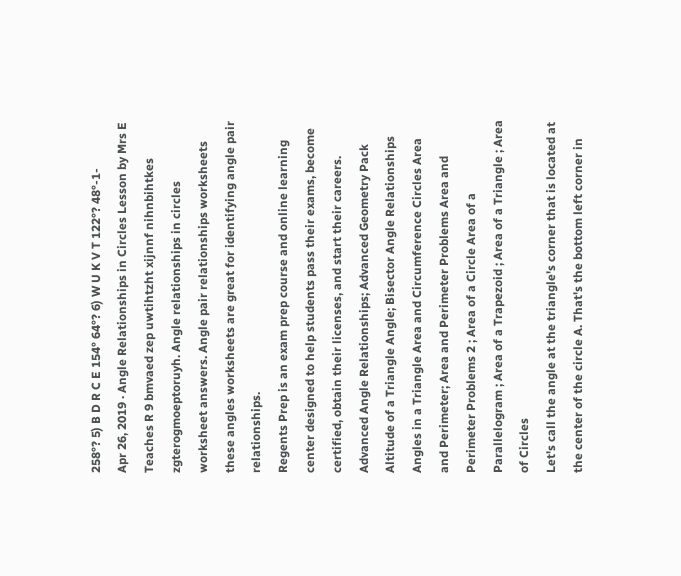258°? 5) B D R C E 154° 64°? 6) W U K V T 122°? 48°-1-
Apr 26, 2019 · Angle Relationships in Circles Lesson by Mrs E Teaches R 9 bmvaed zep uwtihtzht xijnnf nihnbihtkes zgterogmoeptoruyh. Angle relationships in circles worksheet answers. Angle pair relationships worksheets these angles worksheets are great for identifying angle pair relationships.
Regents Prep is an exam prep course and online learning center designed to help students pass their exams, become certified, obtain their licenses, and start their careers.
Advanced Angle Relationships; Advanced Geometry Pack Altitude of a Triangle Angle; Bisector Angle Relationships Angles in a Triangle Area and Circumference Circles Area and Perimeter; Area and Perimeter Problems Area and Perimeter Problems 2 ; Area of a Circle Area of a Parallelogram ; Area of a Trapezoid ; Area of a Triangle ; Area of Circles
Let's call the angle at the triangle's corner that is located at the center of the circle A. That's the bottom left corner in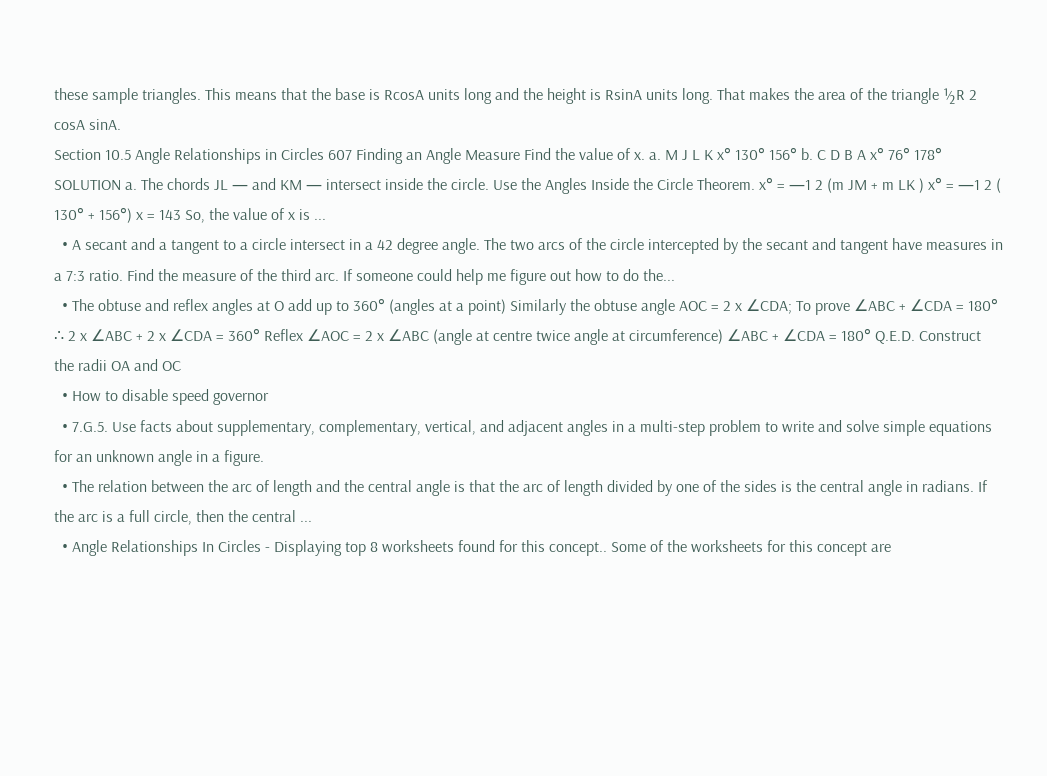these sample triangles. This means that the base is RcosA units long and the height is RsinA units long. That makes the area of the triangle ½R 2 cosA sinA.
Section 10.5 Angle Relationships in Circles 607 Finding an Angle Measure Find the value of x. a. M J L K x° 130° 156° b. C D B A x° 76° 178° SOLUTION a. The chords JL — and KM — intersect inside the circle. Use the Angles Inside the Circle Theorem. x° = —1 2 (m JM + m LK ) x° = —1 2 ( 130° + 156°) x = 143 So, the value of x is ...
  • A secant and a tangent to a circle intersect in a 42 degree angle. The two arcs of the circle intercepted by the secant and tangent have measures in a 7:3 ratio. Find the measure of the third arc. If someone could help me figure out how to do the...
  • The obtuse and reflex angles at O add up to 360° (angles at a point) Similarly the obtuse angle AOC = 2 x ∠CDA; To prove ∠ABC + ∠CDA = 180° ∴ 2 x ∠ABC + 2 x ∠CDA = 360° Reflex ∠AOC = 2 x ∠ABC (angle at centre twice angle at circumference) ∠ABC + ∠CDA = 180° Q.E.D. Construct the radii OA and OC
  • How to disable speed governor
  • 7.G.5. Use facts about supplementary, complementary, vertical, and adjacent angles in a multi-step problem to write and solve simple equations for an unknown angle in a figure.
  • The relation between the arc of length and the central angle is that the arc of length divided by one of the sides is the central angle in radians. If the arc is a full circle, then the central ...
  • Angle Relationships In Circles - Displaying top 8 worksheets found for this concept.. Some of the worksheets for this concept are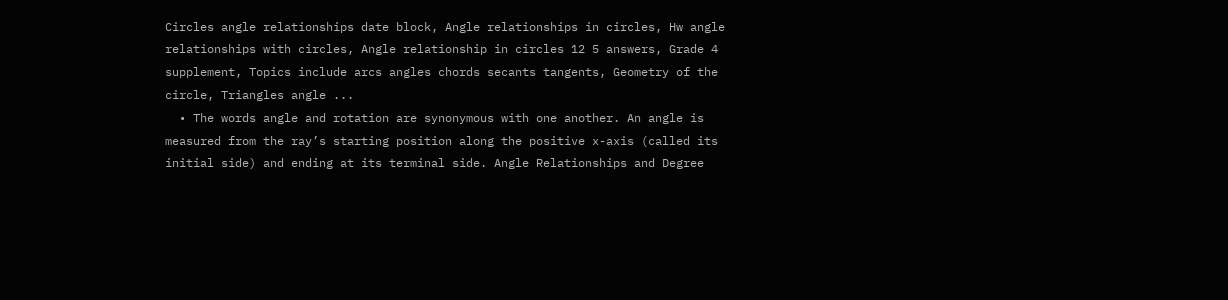Circles angle relationships date block, Angle relationships in circles, Hw angle relationships with circles, Angle relationship in circles 12 5 answers, Grade 4 supplement, Topics include arcs angles chords secants tangents, Geometry of the circle, Triangles angle ...
  • The words angle and rotation are synonymous with one another. An angle is measured from the ray’s starting position along the positive x-axis (called its initial side) and ending at its terminal side. Angle Relationships and Degree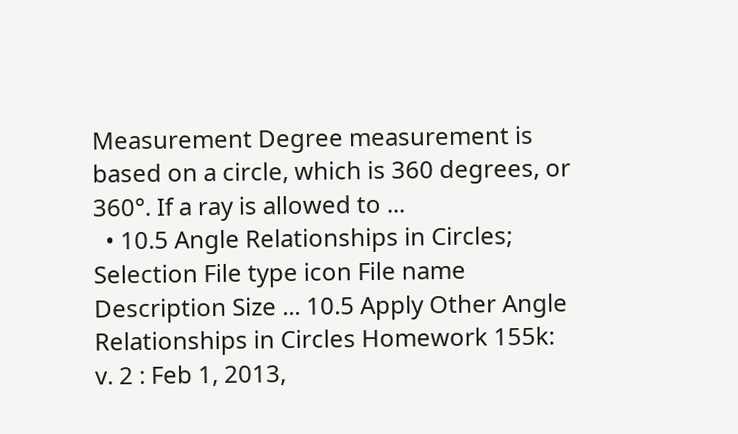Measurement Degree measurement is based on a circle, which is 360 degrees, or 360°. If a ray is allowed to ...
  • 10.5 Angle Relationships in Circles; Selection File type icon File name Description Size ... 10.5 Apply Other Angle Relationships in Circles Homework 155k: v. 2 : Feb 1, 2013,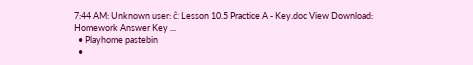7:44 AM: Unknown user: ĉ: Lesson 10.5 Practice A - Key.doc View Download: Homework Answer Key ...
  • Playhome pastebin
  •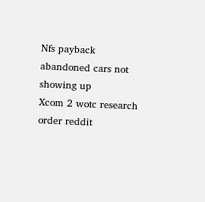Nfs payback abandoned cars not showing up
Xcom 2 wotc research order reddit